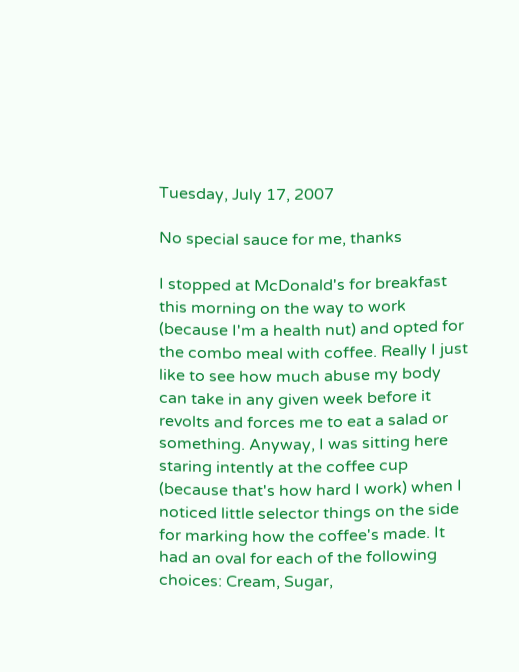Tuesday, July 17, 2007

No special sauce for me, thanks

I stopped at McDonald's for breakfast this morning on the way to work (because I'm a health nut) and opted for the combo meal with coffee. Really I just like to see how much abuse my body can take in any given week before it revolts and forces me to eat a salad or something. Anyway, I was sitting here staring intently at the coffee cup (because that's how hard I work) when I noticed little selector things on the side for marking how the coffee's made. It had an oval for each of the following choices: Cream, Sugar,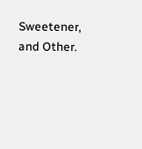Sweetener, and Other.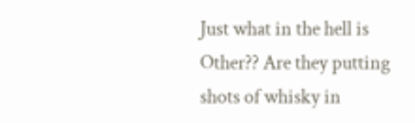Just what in the hell is Other?? Are they putting shots of whisky in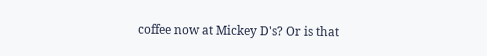coffee now at Mickey D's? Or is that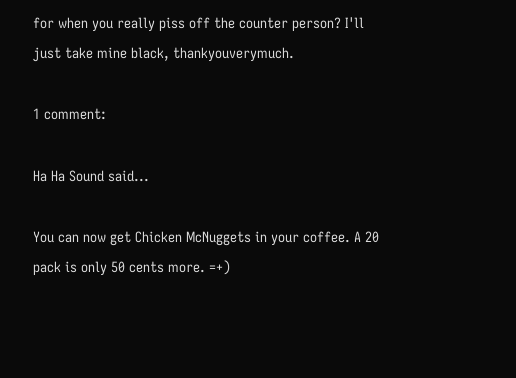for when you really piss off the counter person? I'll just take mine black, thankyouverymuch.

1 comment:

Ha Ha Sound said...

You can now get Chicken McNuggets in your coffee. A 20 pack is only 50 cents more. =+)